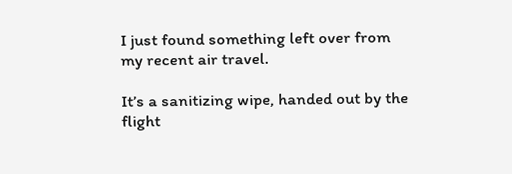I just found something left over from my recent air travel.

It’s a sanitizing wipe, handed out by the flight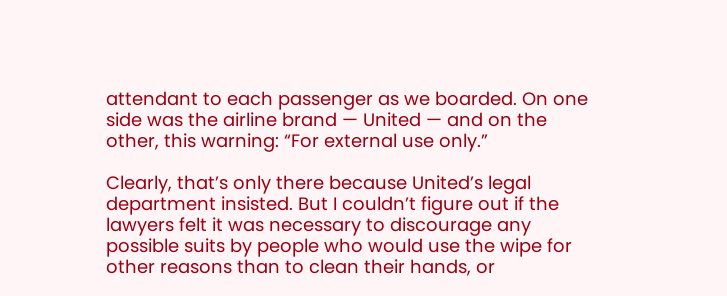attendant to each passenger as we boarded. On one side was the airline brand — United — and on the other, this warning: “For external use only.”

Clearly, that’s only there because United’s legal department insisted. But I couldn’t figure out if the lawyers felt it was necessary to discourage any possible suits by people who would use the wipe for other reasons than to clean their hands, or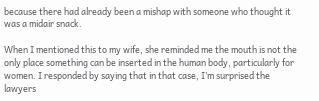because there had already been a mishap with someone who thought it was a midair snack.

When I mentioned this to my wife, she reminded me the mouth is not the only place something can be inserted in the human body, particularly for women. I responded by saying that in that case, I’m surprised the lawyers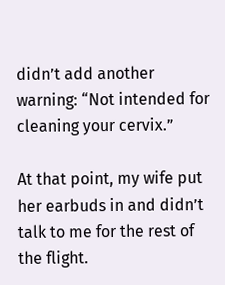didn’t add another warning: “Not intended for cleaning your cervix.”

At that point, my wife put her earbuds in and didn’t talk to me for the rest of the flight.